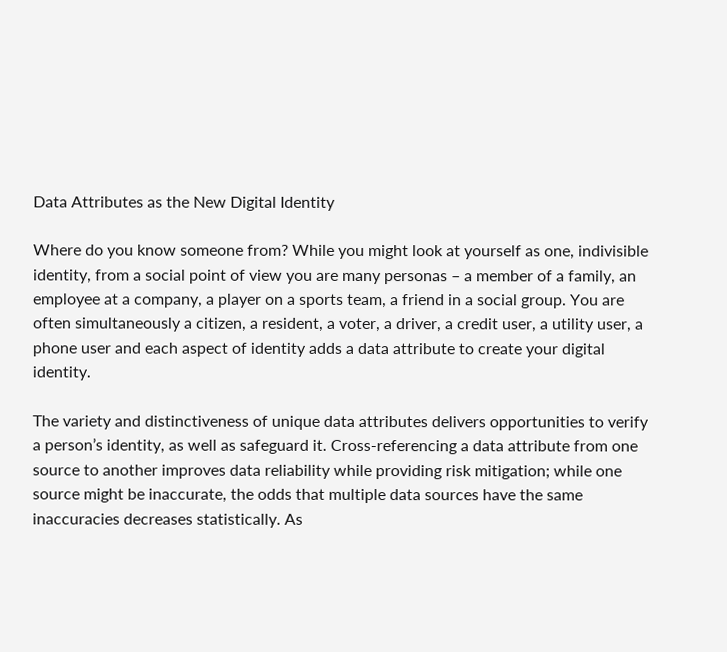Data Attributes as the New Digital Identity

Where do you know someone from? While you might look at yourself as one, indivisible identity, from a social point of view you are many personas – a member of a family, an employee at a company, a player on a sports team, a friend in a social group. You are often simultaneously a citizen, a resident, a voter, a driver, a credit user, a utility user, a phone user and each aspect of identity adds a data attribute to create your digital identity.

The variety and distinctiveness of unique data attributes delivers opportunities to verify a person’s identity, as well as safeguard it. Cross-referencing a data attribute from one source to another improves data reliability while providing risk mitigation; while one source might be inaccurate, the odds that multiple data sources have the same inaccuracies decreases statistically. As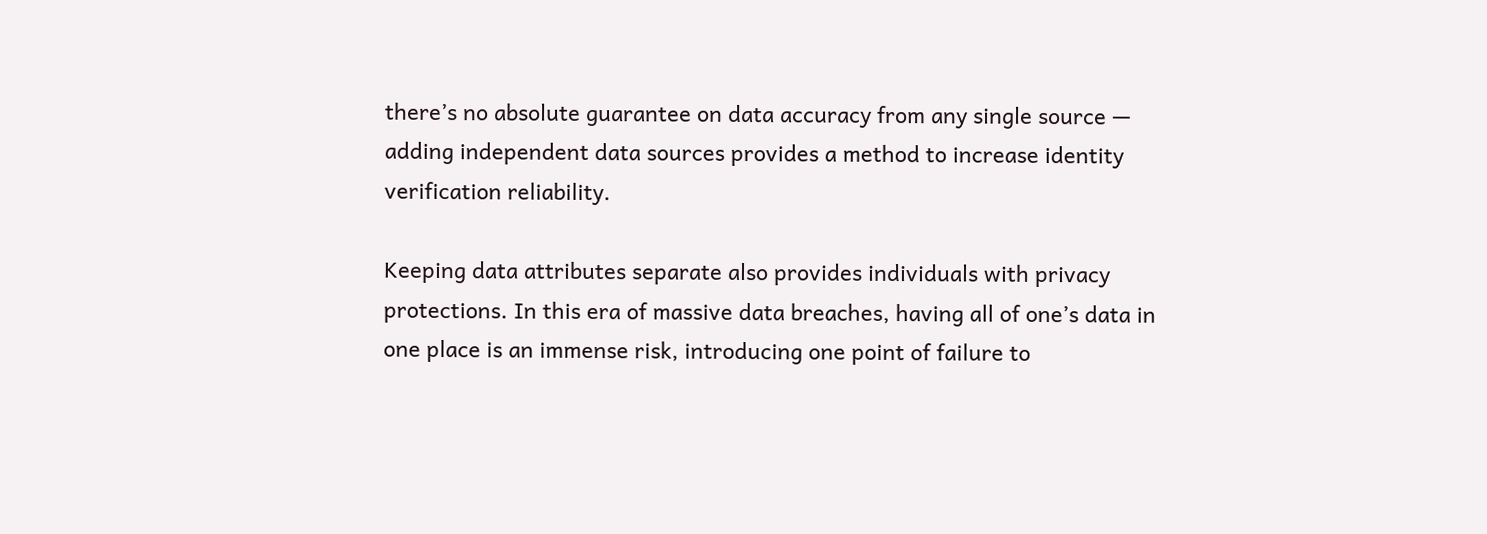there’s no absolute guarantee on data accuracy from any single source — adding independent data sources provides a method to increase identity verification reliability.

Keeping data attributes separate also provides individuals with privacy protections. In this era of massive data breaches, having all of one’s data in one place is an immense risk, introducing one point of failure to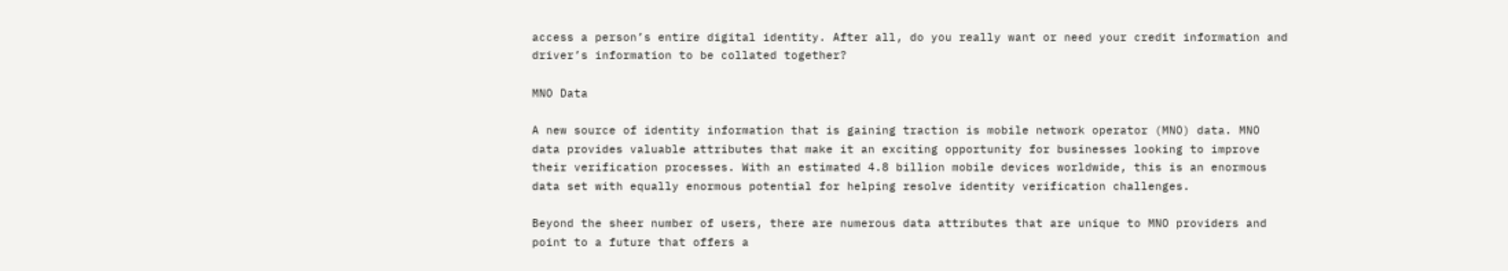access a person’s entire digital identity. After all, do you really want or need your credit information and driver’s information to be collated together?

MNO Data

A new source of identity information that is gaining traction is mobile network operator (MNO) data. MNO data provides valuable attributes that make it an exciting opportunity for businesses looking to improve their verification processes. With an estimated 4.8 billion mobile devices worldwide, this is an enormous data set with equally enormous potential for helping resolve identity verification challenges.

Beyond the sheer number of users, there are numerous data attributes that are unique to MNO providers and point to a future that offers a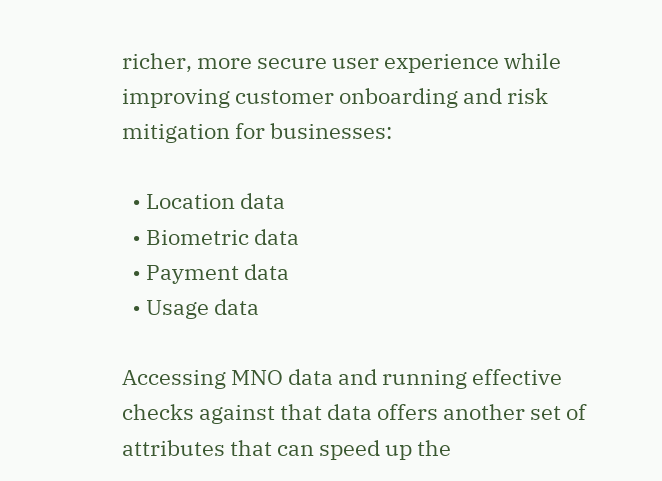richer, more secure user experience while improving customer onboarding and risk mitigation for businesses:

  • Location data
  • Biometric data
  • Payment data
  • Usage data

Accessing MNO data and running effective checks against that data offers another set of attributes that can speed up the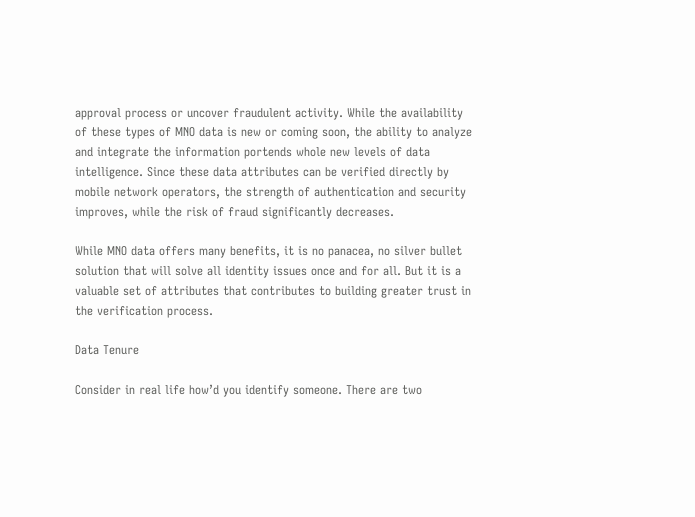approval process or uncover fraudulent activity. While the availability of these types of MNO data is new or coming soon, the ability to analyze and integrate the information portends whole new levels of data intelligence. Since these data attributes can be verified directly by mobile network operators, the strength of authentication and security improves, while the risk of fraud significantly decreases.

While MNO data offers many benefits, it is no panacea, no silver bullet solution that will solve all identity issues once and for all. But it is a valuable set of attributes that contributes to building greater trust in the verification process.

Data Tenure

Consider in real life how’d you identify someone. There are two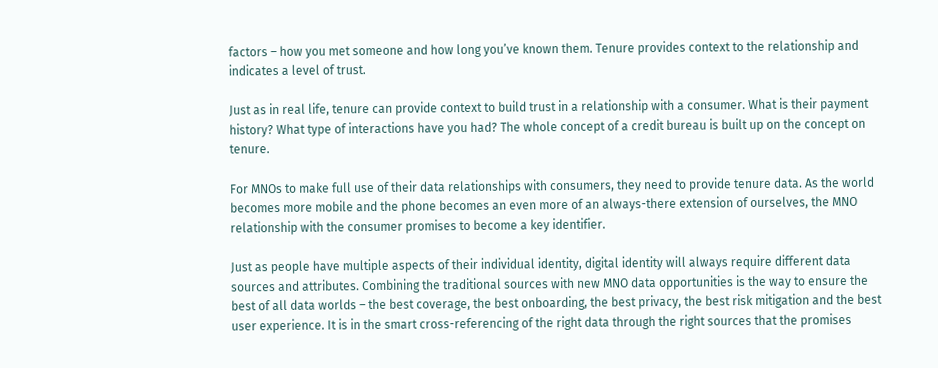factors – how you met someone and how long you’ve known them. Tenure provides context to the relationship and indicates a level of trust.

Just as in real life, tenure can provide context to build trust in a relationship with a consumer. What is their payment history? What type of interactions have you had? The whole concept of a credit bureau is built up on the concept on tenure.

For MNOs to make full use of their data relationships with consumers, they need to provide tenure data. As the world becomes more mobile and the phone becomes an even more of an always-there extension of ourselves, the MNO relationship with the consumer promises to become a key identifier.

Just as people have multiple aspects of their individual identity, digital identity will always require different data sources and attributes. Combining the traditional sources with new MNO data opportunities is the way to ensure the best of all data worlds – the best coverage, the best onboarding, the best privacy, the best risk mitigation and the best user experience. It is in the smart cross-referencing of the right data through the right sources that the promises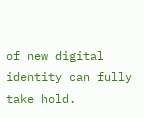of new digital identity can fully take hold.